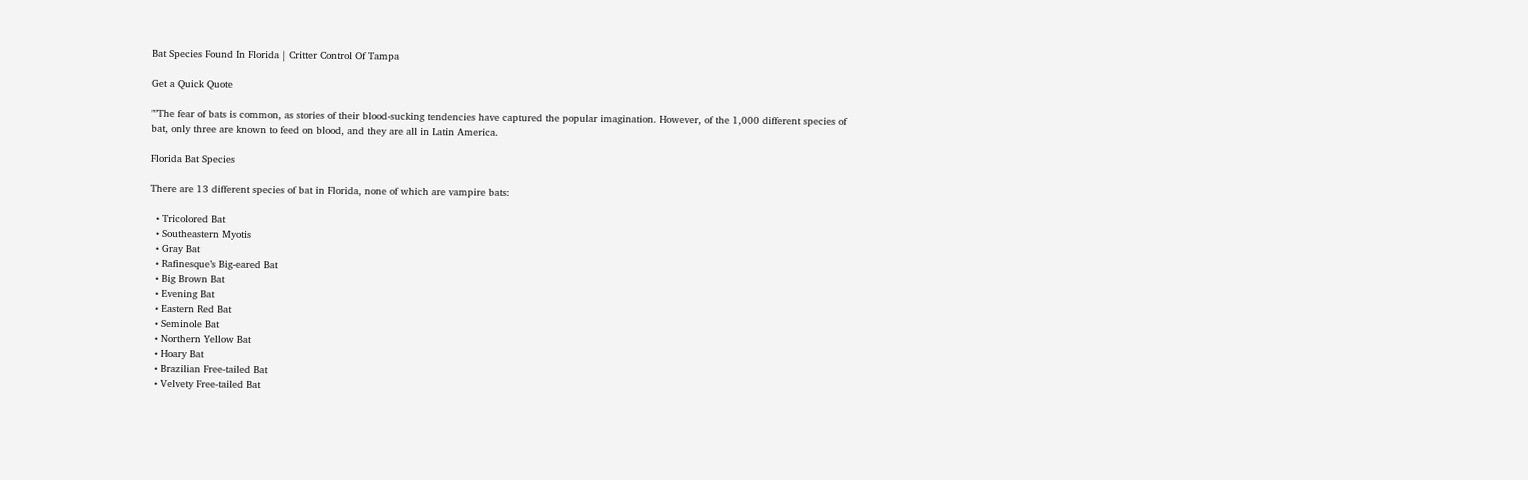Bat Species Found In Florida | Critter Control Of Tampa

Get a Quick Quote

""The fear of bats is common, as stories of their blood-sucking tendencies have captured the popular imagination. However, of the 1,000 different species of bat, only three are known to feed on blood, and they are all in Latin America.

Florida Bat Species

There are 13 different species of bat in Florida, none of which are vampire bats:

  • Tricolored Bat
  • Southeastern Myotis
  • Gray Bat
  • Rafinesque’s Big-eared Bat
  • Big Brown Bat
  • Evening Bat
  • Eastern Red Bat
  • Seminole Bat
  • Northern Yellow Bat
  • Hoary Bat
  • Brazilian Free-tailed Bat
  • Velvety Free-tailed Bat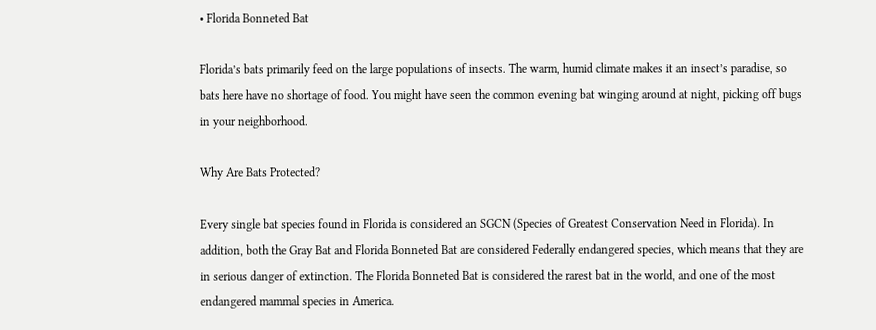• Florida Bonneted Bat

Florida’s bats primarily feed on the large populations of insects. The warm, humid climate makes it an insect’s paradise, so bats here have no shortage of food. You might have seen the common evening bat winging around at night, picking off bugs in your neighborhood.

Why Are Bats Protected?

Every single bat species found in Florida is considered an SGCN (Species of Greatest Conservation Need in Florida). In addition, both the Gray Bat and Florida Bonneted Bat are considered Federally endangered species, which means that they are in serious danger of extinction. The Florida Bonneted Bat is considered the rarest bat in the world, and one of the most endangered mammal species in America.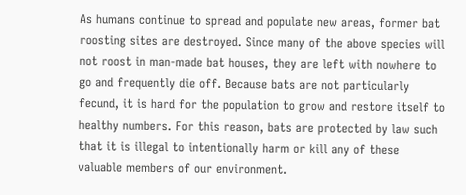As humans continue to spread and populate new areas, former bat roosting sites are destroyed. Since many of the above species will not roost in man-made bat houses, they are left with nowhere to go and frequently die off. Because bats are not particularly fecund, it is hard for the population to grow and restore itself to healthy numbers. For this reason, bats are protected by law such that it is illegal to intentionally harm or kill any of these valuable members of our environment.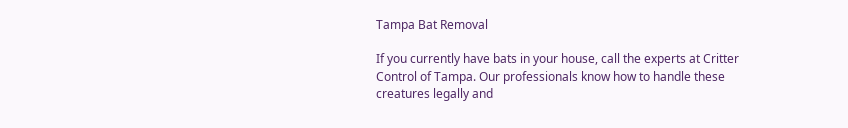Tampa Bat Removal

If you currently have bats in your house, call the experts at Critter Control of Tampa. Our professionals know how to handle these creatures legally and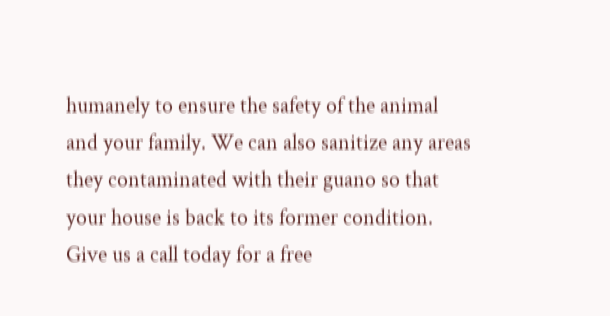humanely to ensure the safety of the animal and your family. We can also sanitize any areas they contaminated with their guano so that your house is back to its former condition. Give us a call today for a free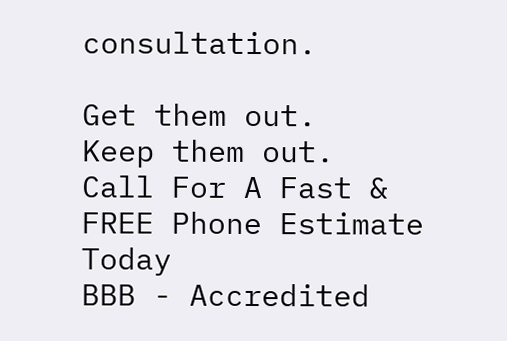consultation.

Get them out.
Keep them out.
Call For A Fast & FREE Phone Estimate Today
BBB - Accredited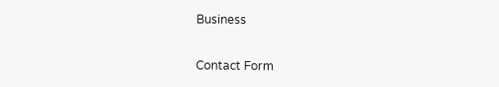Business


Contact Form